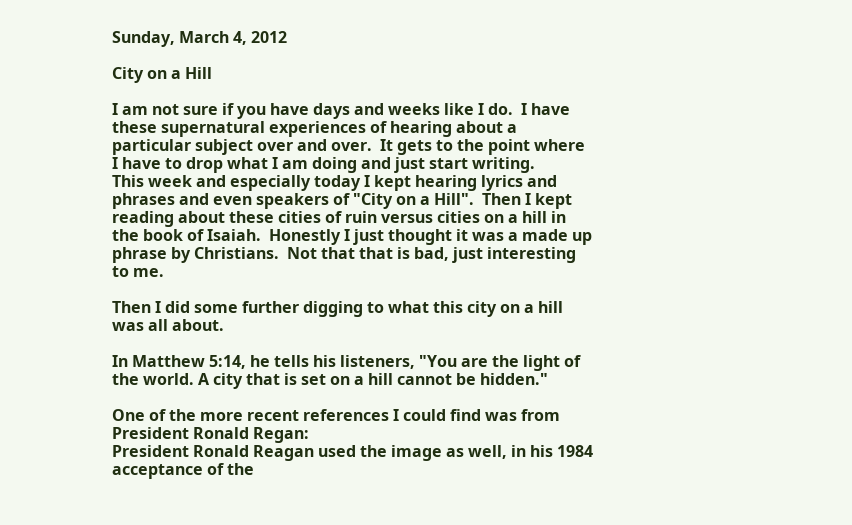Sunday, March 4, 2012

City on a Hill

I am not sure if you have days and weeks like I do.  I have these supernatural experiences of hearing about a particular subject over and over.  It gets to the point where I have to drop what I am doing and just start writing.
This week and especially today I kept hearing lyrics and phrases and even speakers of "City on a Hill".  Then I kept reading about these cities of ruin versus cities on a hill in the book of Isaiah.  Honestly I just thought it was a made up phrase by Christians.  Not that that is bad, just interesting to me.

Then I did some further digging to what this city on a hill was all about.

In Matthew 5:14, he tells his listeners, "You are the light of the world. A city that is set on a hill cannot be hidden."

One of the more recent references I could find was from President Ronald Regan:
President Ronald Reagan used the image as well, in his 1984 acceptance of the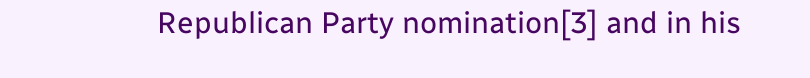Republican Party nomination[3] and in his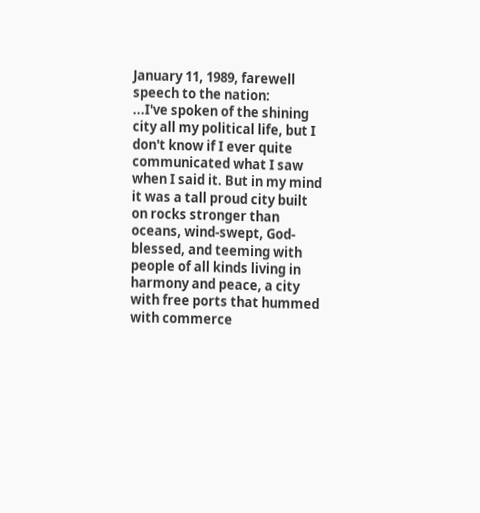January 11, 1989, farewell speech to the nation:
...I've spoken of the shining city all my political life, but I don't know if I ever quite communicated what I saw when I said it. But in my mind it was a tall proud city built on rocks stronger than oceans, wind-swept, God-blessed, and teeming with people of all kinds living in harmony and peace, a city with free ports that hummed with commerce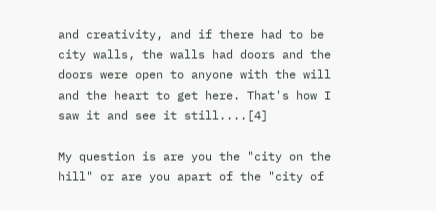and creativity, and if there had to be city walls, the walls had doors and the doors were open to anyone with the will and the heart to get here. That's how I saw it and see it still....[4]

My question is are you the "city on the hill" or are you apart of the "city of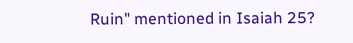Ruin" mentioned in Isaiah 25?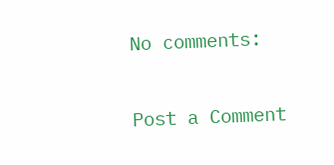No comments:

Post a Comment